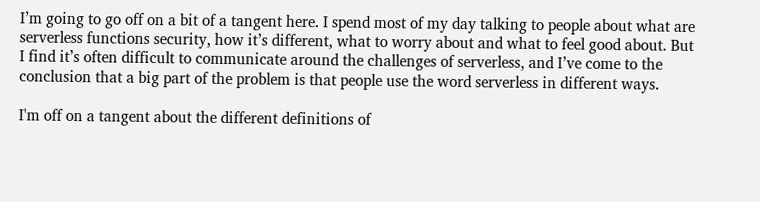I’m going to go off on a bit of a tangent here. I spend most of my day talking to people about what are serverless functions security, how it’s different, what to worry about and what to feel good about. But I find it’s often difficult to communicate around the challenges of serverless, and I’ve come to the conclusion that a big part of the problem is that people use the word serverless in different ways.

I'm off on a tangent about the different definitions of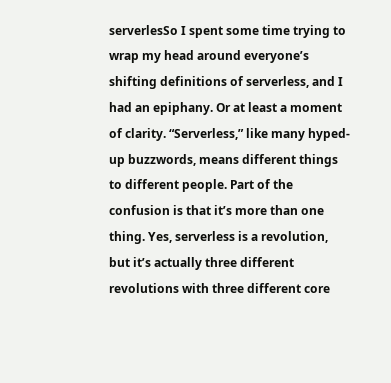serverlesSo I spent some time trying to wrap my head around everyone’s shifting definitions of serverless, and I had an epiphany. Or at least a moment of clarity. “Serverless,” like many hyped-up buzzwords, means different things to different people. Part of the confusion is that it’s more than one thing. Yes, serverless is a revolution, but it’s actually three different revolutions with three different core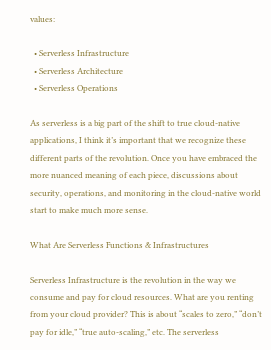values:

  • Serverless Infrastructure
  • Serverless Architecture
  • Serverless Operations

As serverless is a big part of the shift to true cloud-native applications, I think it’s important that we recognize these different parts of the revolution. Once you have embraced the more nuanced meaning of each piece, discussions about security, operations, and monitoring in the cloud-native world start to make much more sense.

What Are Serverless Functions & Infrastructures

Serverless Infrastructure is the revolution in the way we consume and pay for cloud resources. What are you renting from your cloud provider? This is about “scales to zero,” “don’t pay for idle,” “true auto-scaling,” etc. The serverless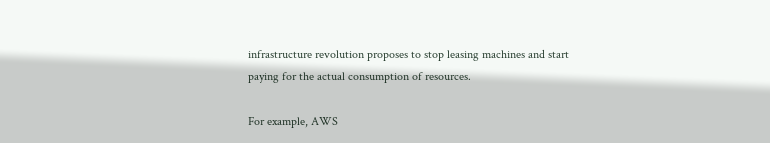infrastructure revolution proposes to stop leasing machines and start paying for the actual consumption of resources.

For example, AWS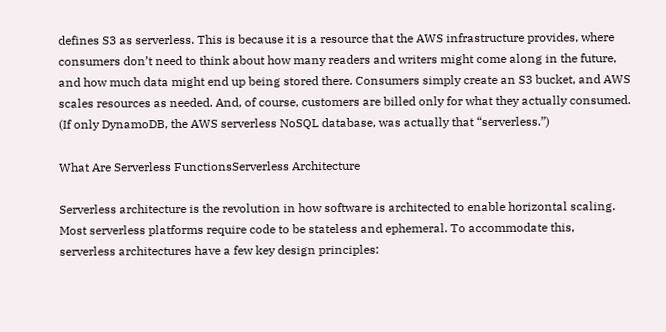defines S3 as serverless. This is because it is a resource that the AWS infrastructure provides, where consumers don’t need to think about how many readers and writers might come along in the future, and how much data might end up being stored there. Consumers simply create an S3 bucket, and AWS scales resources as needed. And, of course, customers are billed only for what they actually consumed. (If only DynamoDB, the AWS serverless NoSQL database, was actually that “serverless.”)

What Are Serverless FunctionsServerless Architecture

Serverless architecture is the revolution in how software is architected to enable horizontal scaling. Most serverless platforms require code to be stateless and ephemeral. To accommodate this, serverless architectures have a few key design principles: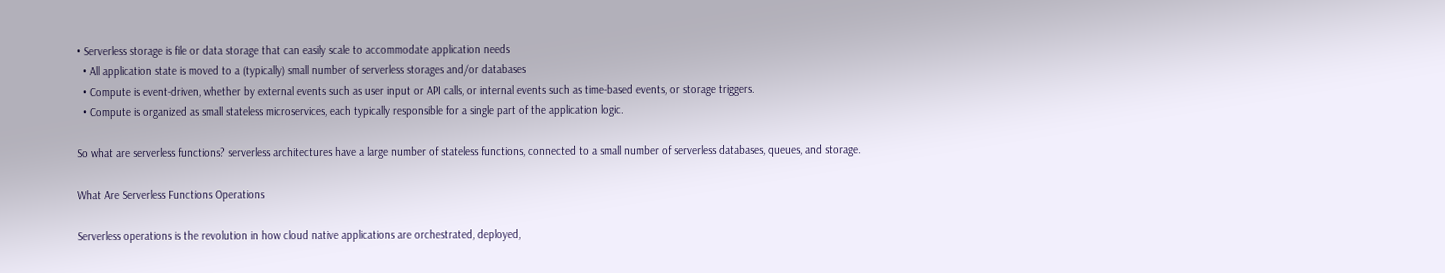• Serverless storage is file or data storage that can easily scale to accommodate application needs
  • All application state is moved to a (typically) small number of serverless storages and/or databases
  • Compute is event-driven, whether by external events such as user input or API calls, or internal events such as time-based events, or storage triggers.
  • Compute is organized as small stateless microservices, each typically responsible for a single part of the application logic.

So what are serverless functions? serverless architectures have a large number of stateless functions, connected to a small number of serverless databases, queues, and storage.

What Are Serverless Functions Operations

Serverless operations is the revolution in how cloud native applications are orchestrated, deployed,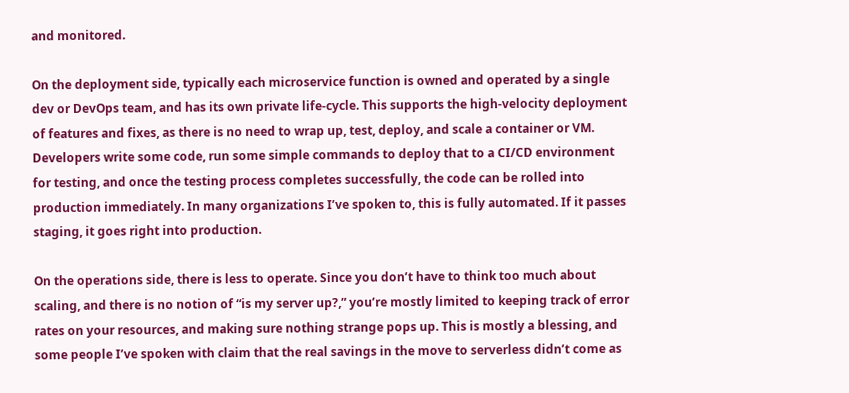and monitored.

On the deployment side, typically each microservice function is owned and operated by a single dev or DevOps team, and has its own private life-cycle. This supports the high-velocity deployment of features and fixes, as there is no need to wrap up, test, deploy, and scale a container or VM. Developers write some code, run some simple commands to deploy that to a CI/CD environment for testing, and once the testing process completes successfully, the code can be rolled into production immediately. In many organizations I’ve spoken to, this is fully automated. If it passes staging, it goes right into production.

On the operations side, there is less to operate. Since you don’t have to think too much about scaling, and there is no notion of “is my server up?,” you’re mostly limited to keeping track of error rates on your resources, and making sure nothing strange pops up. This is mostly a blessing, and some people I’ve spoken with claim that the real savings in the move to serverless didn’t come as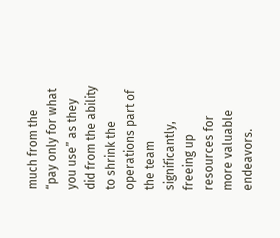much from the “pay only for what you use” as they did from the ability to shrink the operations part of the team significantly, freeing up resources for more valuable endeavors.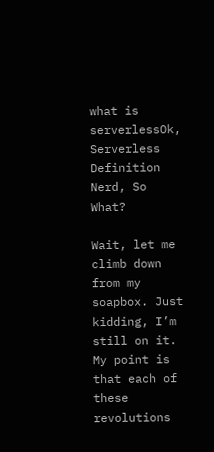what is serverlessOk, Serverless Definition Nerd, So What?

Wait, let me climb down from my soapbox. Just kidding, I’m still on it. My point is that each of these revolutions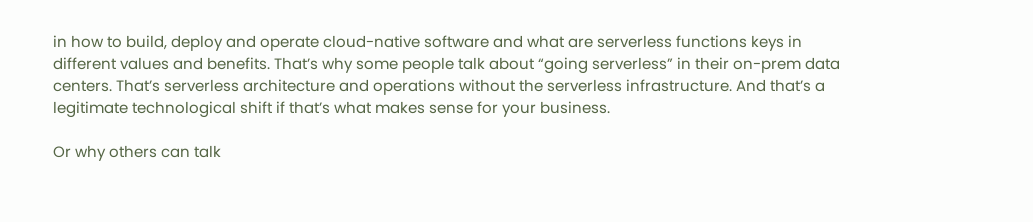in how to build, deploy and operate cloud-native software and what are serverless functions keys in different values and benefits. That’s why some people talk about “going serverless” in their on-prem data centers. That’s serverless architecture and operations without the serverless infrastructure. And that’s a legitimate technological shift if that’s what makes sense for your business.

Or why others can talk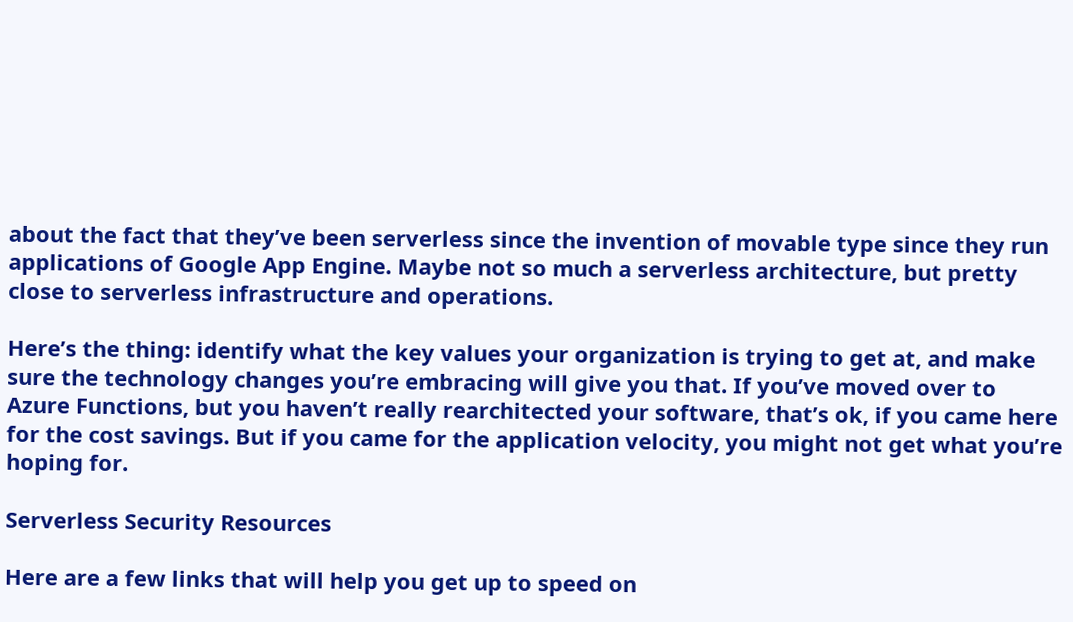about the fact that they’ve been serverless since the invention of movable type since they run applications of Google App Engine. Maybe not so much a serverless architecture, but pretty close to serverless infrastructure and operations.

Here’s the thing: identify what the key values your organization is trying to get at, and make sure the technology changes you’re embracing will give you that. If you’ve moved over to Azure Functions, but you haven’t really rearchitected your software, that’s ok, if you came here for the cost savings. But if you came for the application velocity, you might not get what you’re hoping for.

Serverless Security Resources

Here are a few links that will help you get up to speed on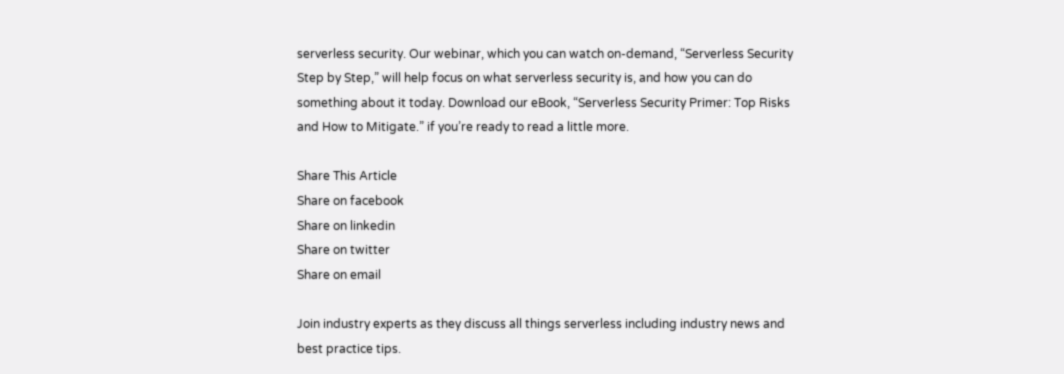serverless security. Our webinar, which you can watch on-demand, “Serverless Security Step by Step,” will help focus on what serverless security is, and how you can do something about it today. Download our eBook, “Serverless Security Primer: Top Risks and How to Mitigate.” if you’re ready to read a little more.

Share This Article
Share on facebook
Share on linkedin
Share on twitter
Share on email

Join industry experts as they discuss all things serverless including industry news and best practice tips.